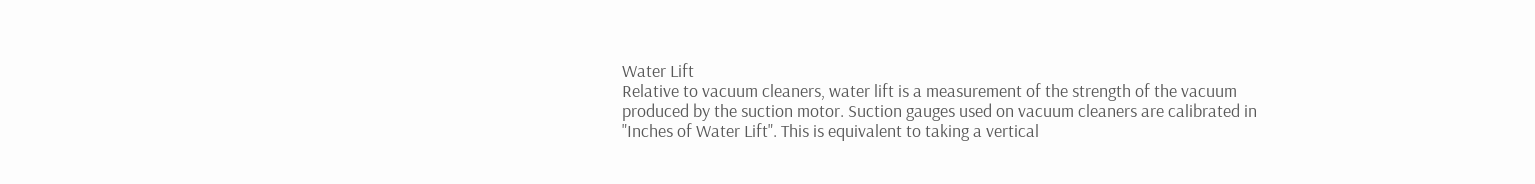Water Lift
Relative to vacuum cleaners, water lift is a measurement of the strength of the vacuum produced by the suction motor. Suction gauges used on vacuum cleaners are calibrated in "Inches of Water Lift". This is equivalent to taking a vertical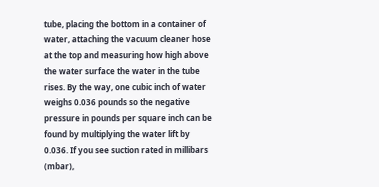tube, placing the bottom in a container of water, attaching the vacuum cleaner hose at the top and measuring how high above the water surface the water in the tube rises. By the way, one cubic inch of water weighs 0.036 pounds so the negative pressure in pounds per square inch can be found by multiplying the water lift by 0.036. If you see suction rated in millibars (mbar),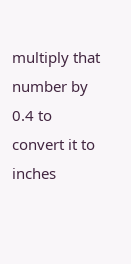multiply that number by 0.4 to convert it to inches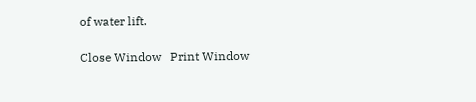of water lift.

Close Window   Print Window